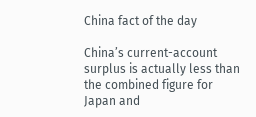China fact of the day

China’s current-account surplus is actually less than the combined figure for Japan and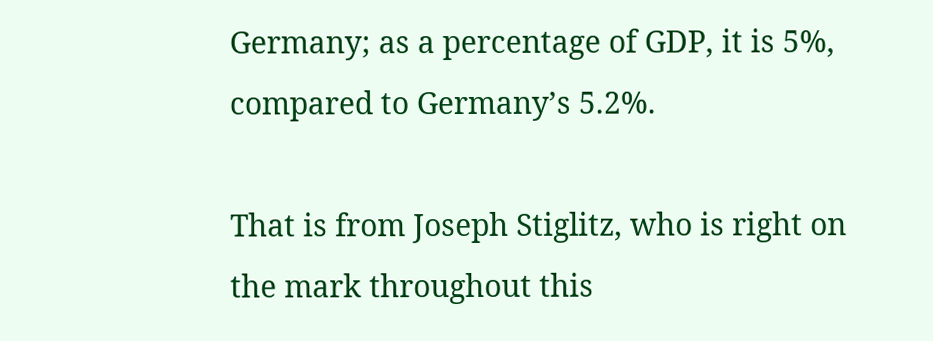Germany; as a percentage of GDP, it is 5%, compared to Germany’s 5.2%.

That is from Joseph Stiglitz, who is right on the mark throughout this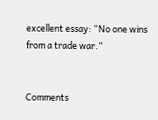excellent essay: “No one wins from a trade war.”


Comments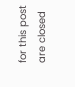for this post are closed